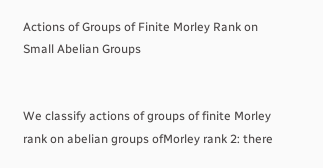Actions of Groups of Finite Morley Rank on Small Abelian Groups


We classify actions of groups of finite Morley rank on abelian groups ofMorley rank 2: there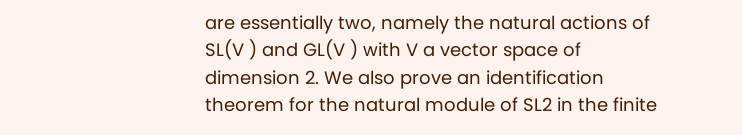are essentially two, namely the natural actions of SL(V ) and GL(V ) with V a vector space of dimension 2. We also prove an identification theorem for the natural module of SL2 in the finite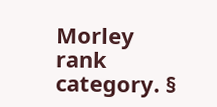Morley rank category. §